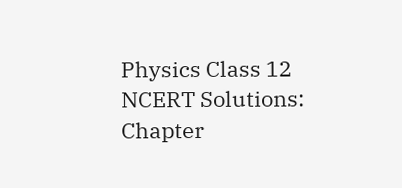Physics Class 12 NCERT Solutions: Chapter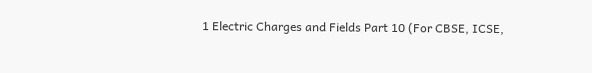1 Electric Charges and Fields Part 10 (For CBSE, ICSE,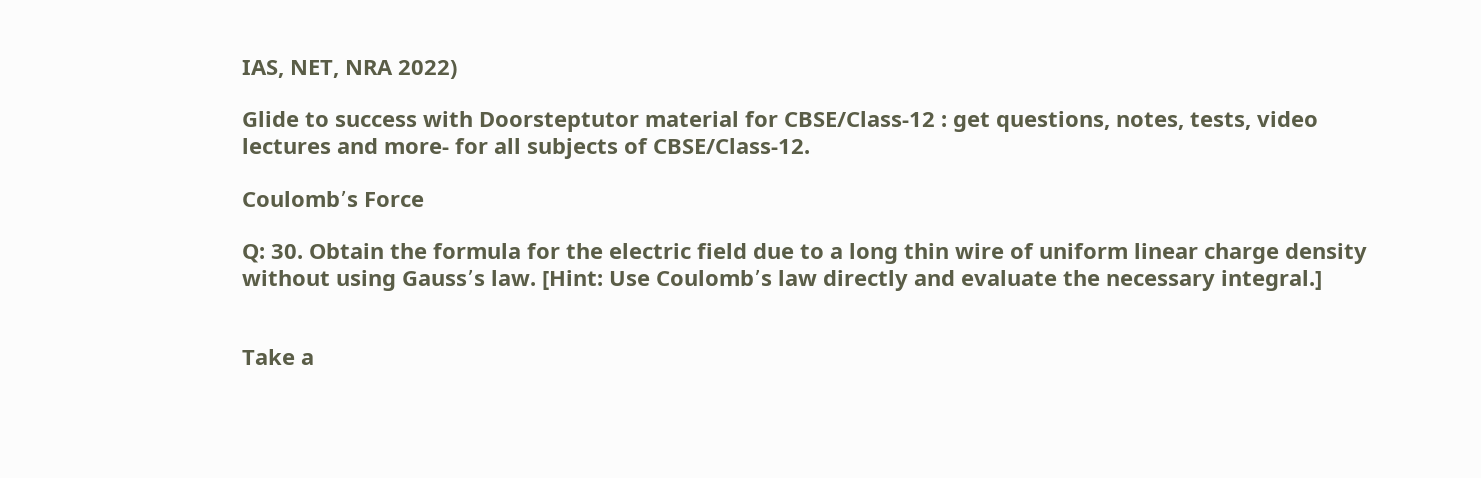IAS, NET, NRA 2022)

Glide to success with Doorsteptutor material for CBSE/Class-12 : get questions, notes, tests, video lectures and more- for all subjects of CBSE/Class-12.

Coulomb՚s Force

Q: 30. Obtain the formula for the electric field due to a long thin wire of uniform linear charge density without using Gauss՚s law. [Hint: Use Coulomb՚s law directly and evaluate the necessary integral.]


Take a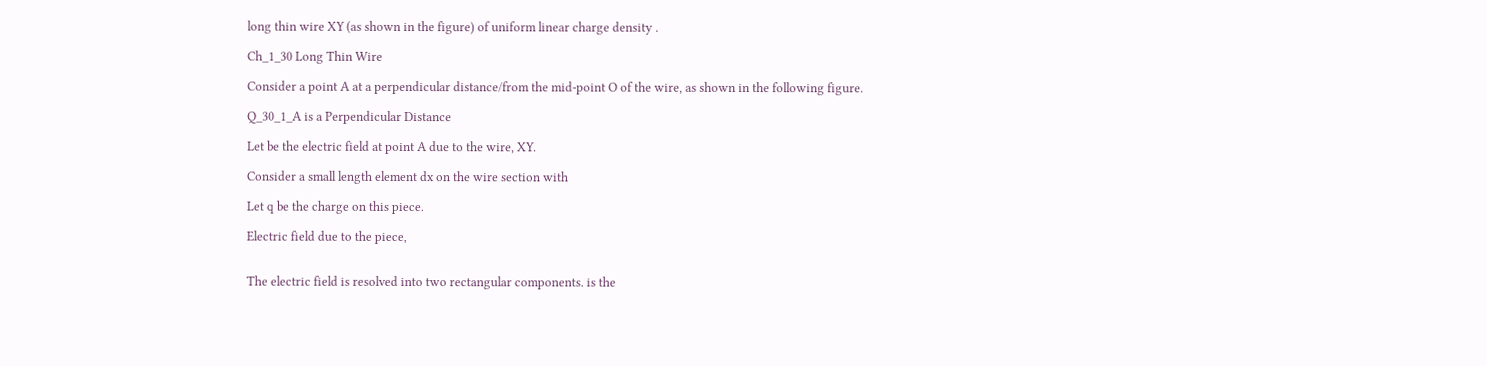long thin wire XY (as shown in the figure) of uniform linear charge density .

Ch_1_30 Long Thin Wire

Consider a point A at a perpendicular distance/from the mid-point O of the wire, as shown in the following figure.

Q_30_1_A is a Perpendicular Distance

Let be the electric field at point A due to the wire, XY.

Consider a small length element dx on the wire section with

Let q be the charge on this piece.

Electric field due to the piece,


The electric field is resolved into two rectangular components. is the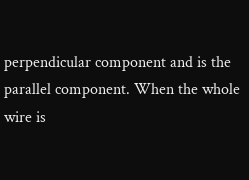perpendicular component and is the parallel component. When the whole wire is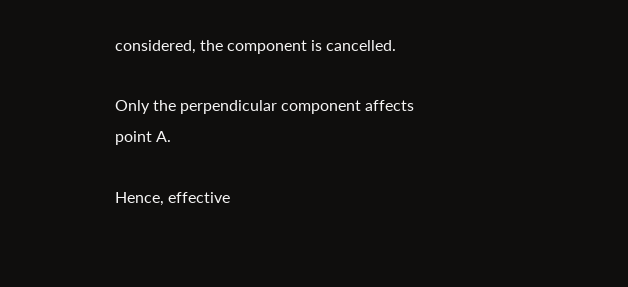considered, the component is cancelled.

Only the perpendicular component affects point A.

Hence, effective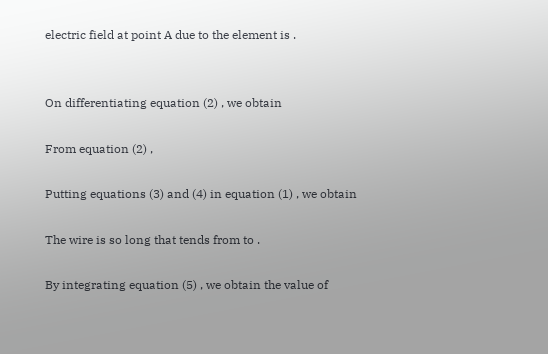electric field at point A due to the element is .


On differentiating equation (2) , we obtain

From equation (2) ,

Putting equations (3) and (4) in equation (1) , we obtain

The wire is so long that tends from to .

By integrating equation (5) , we obtain the value of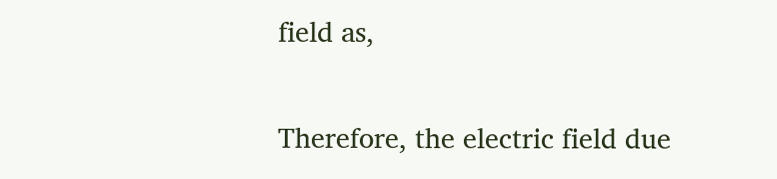field as,

Therefore, the electric field due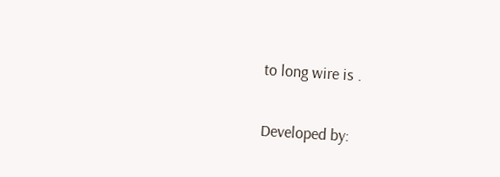to long wire is .

Developed by: